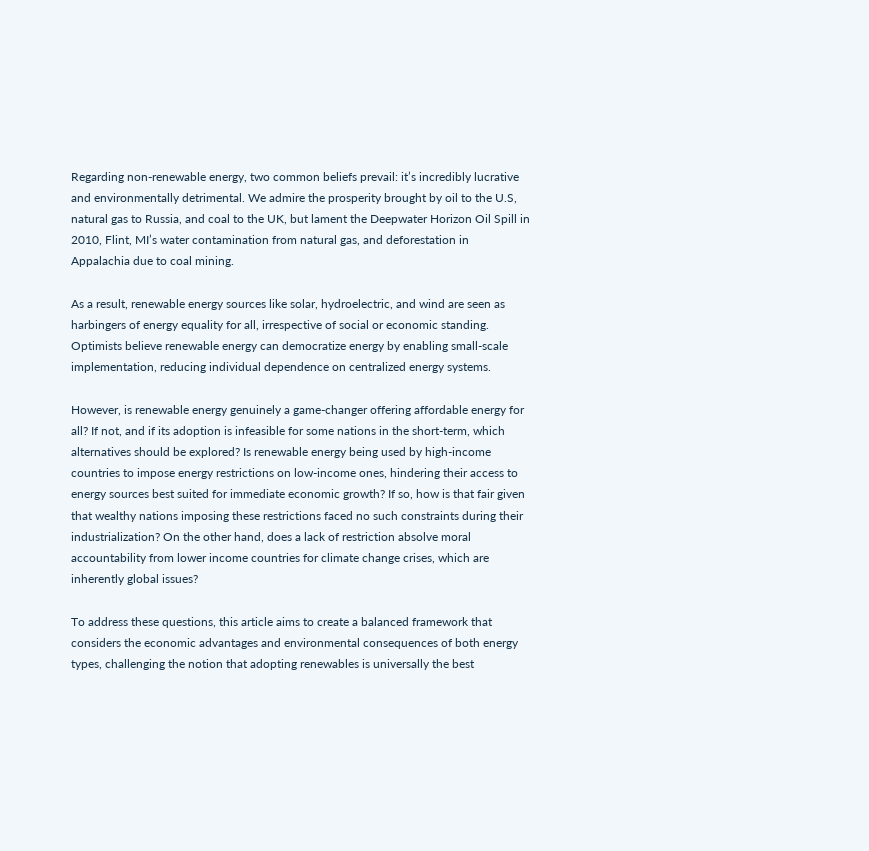Regarding non-renewable energy, two common beliefs prevail: it’s incredibly lucrative and environmentally detrimental. We admire the prosperity brought by oil to the U.S, natural gas to Russia, and coal to the UK, but lament the Deepwater Horizon Oil Spill in 2010, Flint, MI’s water contamination from natural gas, and deforestation in Appalachia due to coal mining.

As a result, renewable energy sources like solar, hydroelectric, and wind are seen as harbingers of energy equality for all, irrespective of social or economic standing. Optimists believe renewable energy can democratize energy by enabling small-scale implementation, reducing individual dependence on centralized energy systems.

However, is renewable energy genuinely a game-changer offering affordable energy for all? If not, and if its adoption is infeasible for some nations in the short-term, which alternatives should be explored? Is renewable energy being used by high-income countries to impose energy restrictions on low-income ones, hindering their access to energy sources best suited for immediate economic growth? If so, how is that fair given that wealthy nations imposing these restrictions faced no such constraints during their industrialization? On the other hand, does a lack of restriction absolve moral accountability from lower income countries for climate change crises, which are inherently global issues?

To address these questions, this article aims to create a balanced framework that considers the economic advantages and environmental consequences of both energy types, challenging the notion that adopting renewables is universally the best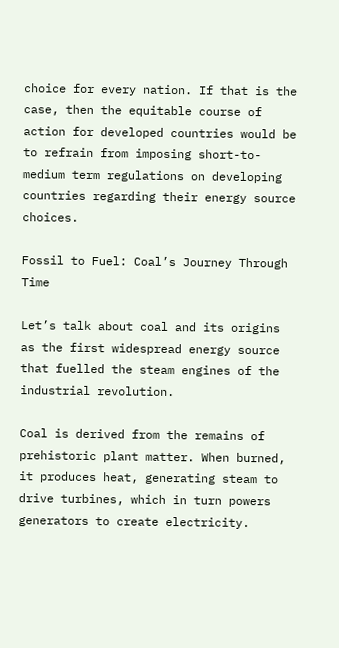choice for every nation. If that is the case, then the equitable course of action for developed countries would be to refrain from imposing short-to-medium term regulations on developing countries regarding their energy source choices.

Fossil to Fuel: Coal’s Journey Through Time

Let’s talk about coal and its origins as the first widespread energy source that fuelled the steam engines of the industrial revolution.

Coal is derived from the remains of prehistoric plant matter. When burned, it produces heat, generating steam to drive turbines, which in turn powers generators to create electricity.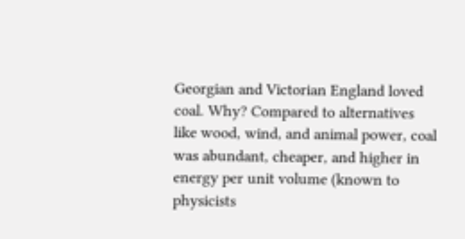Georgian and Victorian England loved coal. Why? Compared to alternatives like wood, wind, and animal power, coal was abundant, cheaper, and higher in energy per unit volume (known to physicists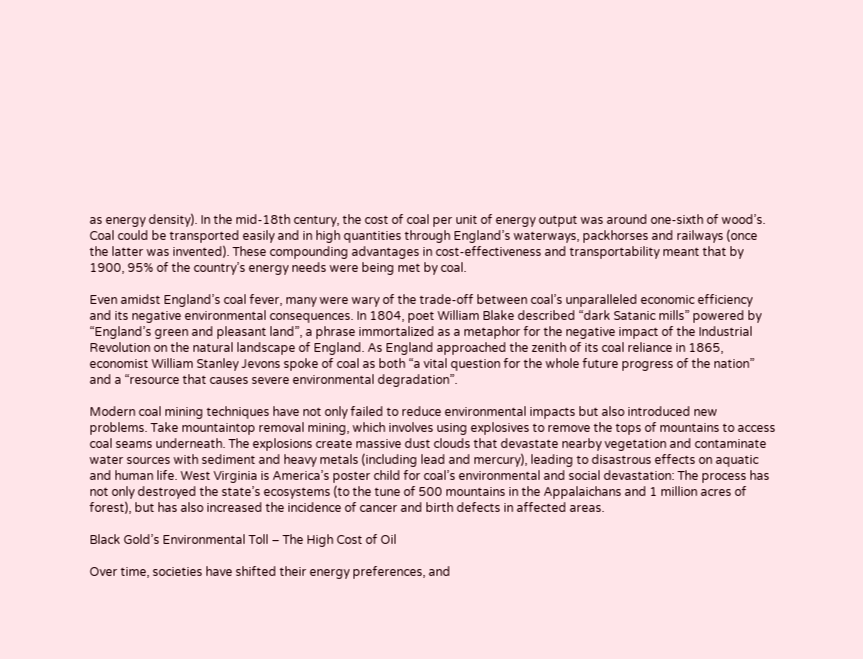as energy density). In the mid-18th century, the cost of coal per unit of energy output was around one-sixth of wood’s. Coal could be transported easily and in high quantities through England’s waterways, packhorses and railways (once the latter was invented). These compounding advantages in cost-effectiveness and transportability meant that by 1900, 95% of the country’s energy needs were being met by coal.

Even amidst England’s coal fever, many were wary of the trade-off between coal’s unparalleled economic efficiency and its negative environmental consequences. In 1804, poet William Blake described “dark Satanic mills” powered by “England’s green and pleasant land”, a phrase immortalized as a metaphor for the negative impact of the Industrial Revolution on the natural landscape of England. As England approached the zenith of its coal reliance in 1865, economist William Stanley Jevons spoke of coal as both “a vital question for the whole future progress of the nation” and a “resource that causes severe environmental degradation”.

Modern coal mining techniques have not only failed to reduce environmental impacts but also introduced new problems. Take mountaintop removal mining, which involves using explosives to remove the tops of mountains to access coal seams underneath. The explosions create massive dust clouds that devastate nearby vegetation and contaminate water sources with sediment and heavy metals (including lead and mercury), leading to disastrous effects on aquatic and human life. West Virginia is America’s poster child for coal’s environmental and social devastation: The process has not only destroyed the state’s ecosystems (to the tune of 500 mountains in the Appalaichans and 1 million acres of forest), but has also increased the incidence of cancer and birth defects in affected areas.

Black Gold’s Environmental Toll – The High Cost of Oil

Over time, societies have shifted their energy preferences, and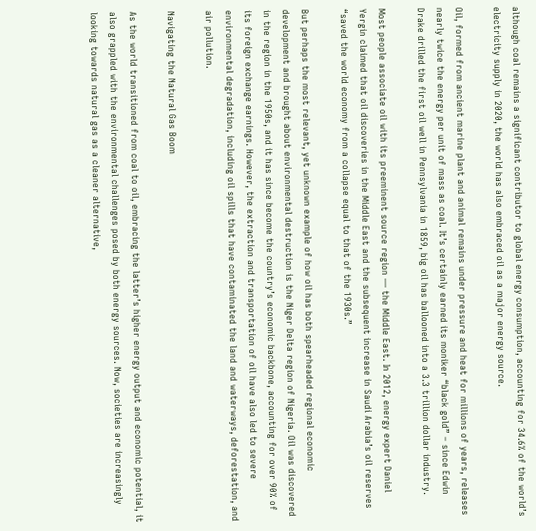although coal remains a significant contributor to global energy consumption, accounting for 34.6% of the world’s electricity supply in 2020, the world has also embraced oil as a major energy source.

Oil, formed from ancient marine plant and animal remains under pressure and heat for millions of years, releases nearly twice the energy per unit of mass as coal. It’s certainly earned its moniker “black gold” – since Edwin Drake drilled the first oil well in Pennsylvania in 1859, big oil has ballooned into a 3.3 trillion dollar industry.

Most people associate oil with its preeminent source region — the Middle East. In 2012, energy expert Daniel Yergin claimed that oil discoveries in the Middle East and the subsequent increase in Saudi Arabia’s oil reserves “saved the world economy from a collapse equal to that of the 1930s.”

But perhaps the most relevant, yet unknown example of how oil has both spearheaded regional economic development and brought about environmental destruction is the Niger Delta region of Nigeria. Oil was discovered in the region in the 1950s, and it has since become the country’s economic backbone, accounting for over 90% of its foreign exchange earnings. However, the extraction and transportation of oil have also led to severe environmental degradation, including oil spills that have contaminated the land and waterways, deforestation, and air pollution.

Navigating the Natural Gas Boom

As the world transitioned from coal to oil, embracing the latter’s higher energy output and economic potential, it also grappled with the environmental challenges posed by both energy sources. Now, societies are increasingly looking towards natural gas as a cleaner alternative,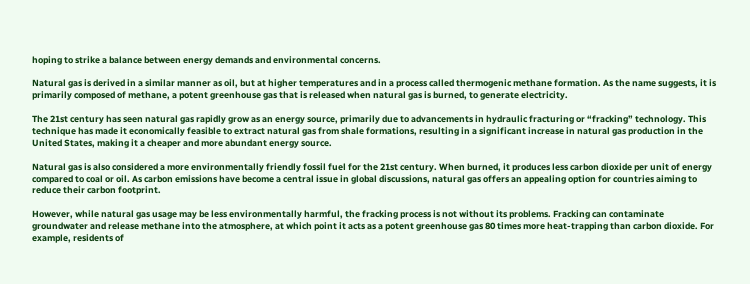hoping to strike a balance between energy demands and environmental concerns.

Natural gas is derived in a similar manner as oil, but at higher temperatures and in a process called thermogenic methane formation. As the name suggests, it is primarily composed of methane, a potent greenhouse gas that is released when natural gas is burned, to generate electricity.

The 21st century has seen natural gas rapidly grow as an energy source, primarily due to advancements in hydraulic fracturing or “fracking” technology. This technique has made it economically feasible to extract natural gas from shale formations, resulting in a significant increase in natural gas production in the United States, making it a cheaper and more abundant energy source.

Natural gas is also considered a more environmentally friendly fossil fuel for the 21st century. When burned, it produces less carbon dioxide per unit of energy compared to coal or oil. As carbon emissions have become a central issue in global discussions, natural gas offers an appealing option for countries aiming to reduce their carbon footprint.

However, while natural gas usage may be less environmentally harmful, the fracking process is not without its problems. Fracking can contaminate groundwater and release methane into the atmosphere, at which point it acts as a potent greenhouse gas 80 times more heat-trapping than carbon dioxide. For example, residents of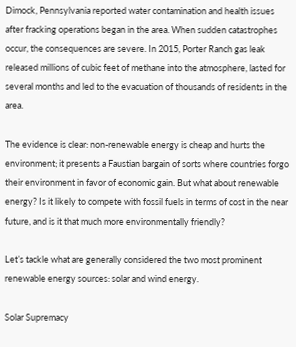Dimock, Pennsylvania reported water contamination and health issues after fracking operations began in the area. When sudden catastrophes occur, the consequences are severe. In 2015, Porter Ranch gas leak released millions of cubic feet of methane into the atmosphere, lasted for several months and led to the evacuation of thousands of residents in the area.

The evidence is clear: non-renewable energy is cheap and hurts the environment; it presents a Faustian bargain of sorts where countries forgo their environment in favor of economic gain. But what about renewable energy? Is it likely to compete with fossil fuels in terms of cost in the near future, and is it that much more environmentally friendly?

Let’s tackle what are generally considered the two most prominent renewable energy sources: solar and wind energy.

Solar Supremacy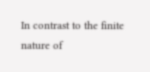In contrast to the finite nature of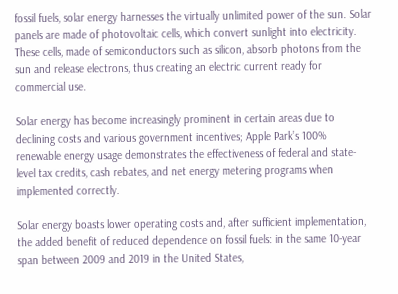fossil fuels, solar energy harnesses the virtually unlimited power of the sun. Solar panels are made of photovoltaic cells, which convert sunlight into electricity. These cells, made of semiconductors such as silicon, absorb photons from the sun and release electrons, thus creating an electric current ready for commercial use.

Solar energy has become increasingly prominent in certain areas due to declining costs and various government incentives; Apple Park’s 100% renewable energy usage demonstrates the effectiveness of federal and state-level tax credits, cash rebates, and net energy metering programs when implemented correctly.

Solar energy boasts lower operating costs and, after sufficient implementation, the added benefit of reduced dependence on fossil fuels: in the same 10-year span between 2009 and 2019 in the United States,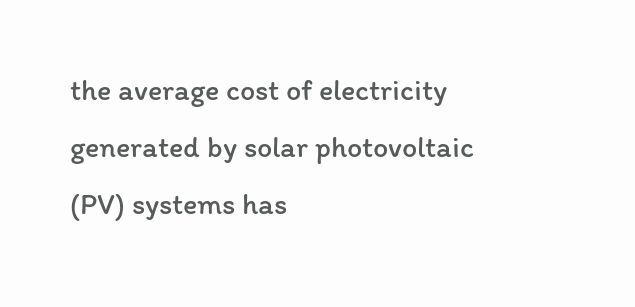the average cost of electricity generated by solar photovoltaic (PV) systems has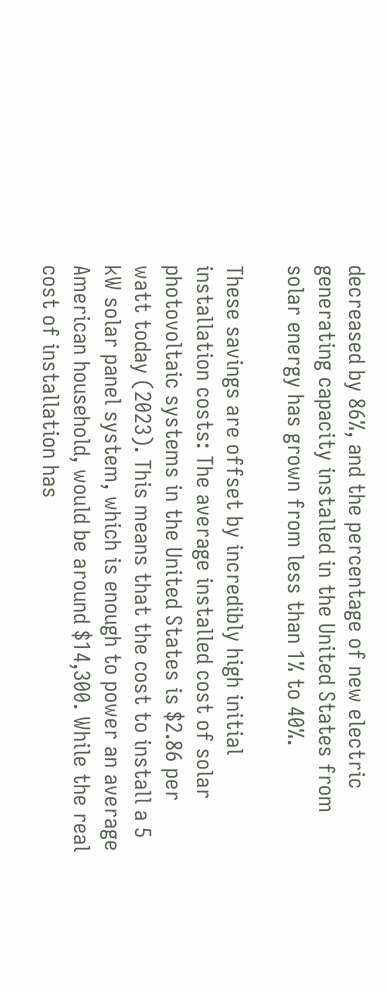decreased by 86%, and the percentage of new electric generating capacity installed in the United States from solar energy has grown from less than 1% to 40%.

These savings are offset by incredibly high initial installation costs: The average installed cost of solar photovoltaic systems in the United States is $2.86 per watt today (2023). This means that the cost to install a 5 kW solar panel system, which is enough to power an average American household, would be around $14,300. While the real cost of installation has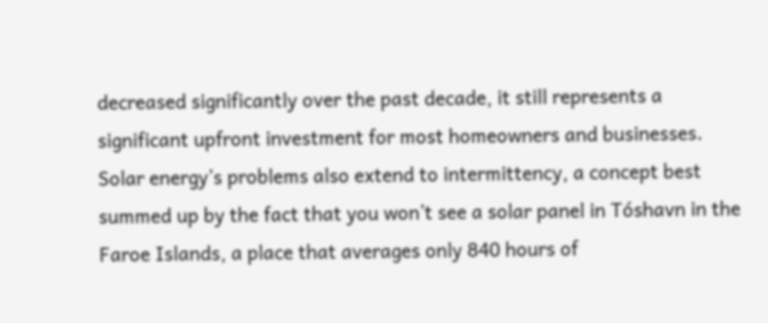decreased significantly over the past decade, it still represents a significant upfront investment for most homeowners and businesses. Solar energy’s problems also extend to intermittency, a concept best summed up by the fact that you won’t see a solar panel in Tóshavn in the Faroe Islands, a place that averages only 840 hours of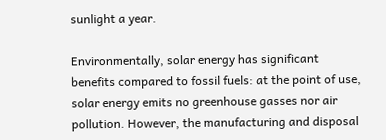sunlight a year.

Environmentally, solar energy has significant benefits compared to fossil fuels: at the point of use, solar energy emits no greenhouse gasses nor air pollution. However, the manufacturing and disposal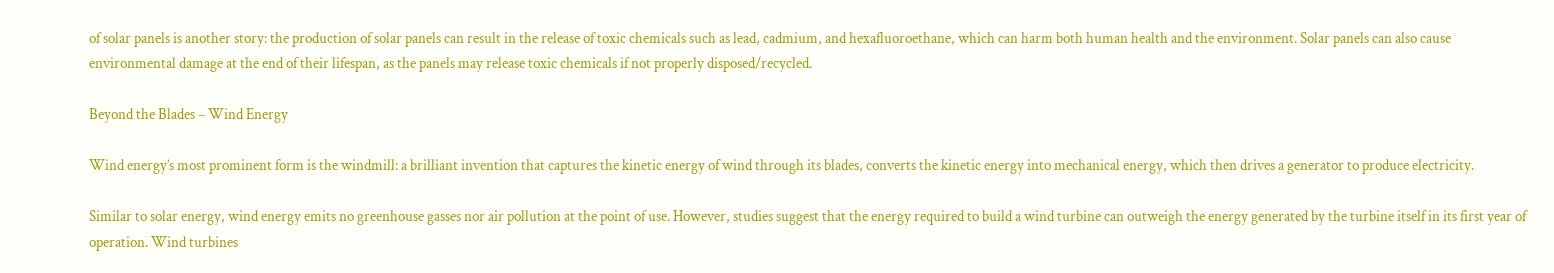of solar panels is another story: the production of solar panels can result in the release of toxic chemicals such as lead, cadmium, and hexafluoroethane, which can harm both human health and the environment. Solar panels can also cause environmental damage at the end of their lifespan, as the panels may release toxic chemicals if not properly disposed/recycled.

Beyond the Blades – Wind Energy

Wind energy’s most prominent form is the windmill: a brilliant invention that captures the kinetic energy of wind through its blades, converts the kinetic energy into mechanical energy, which then drives a generator to produce electricity.

Similar to solar energy, wind energy emits no greenhouse gasses nor air pollution at the point of use. However, studies suggest that the energy required to build a wind turbine can outweigh the energy generated by the turbine itself in its first year of operation. Wind turbines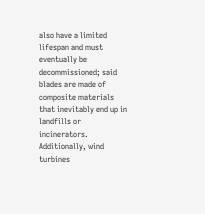also have a limited lifespan and must eventually be decommissioned; said blades are made of composite materials that inevitably end up in landfills or incinerators. Additionally, wind turbines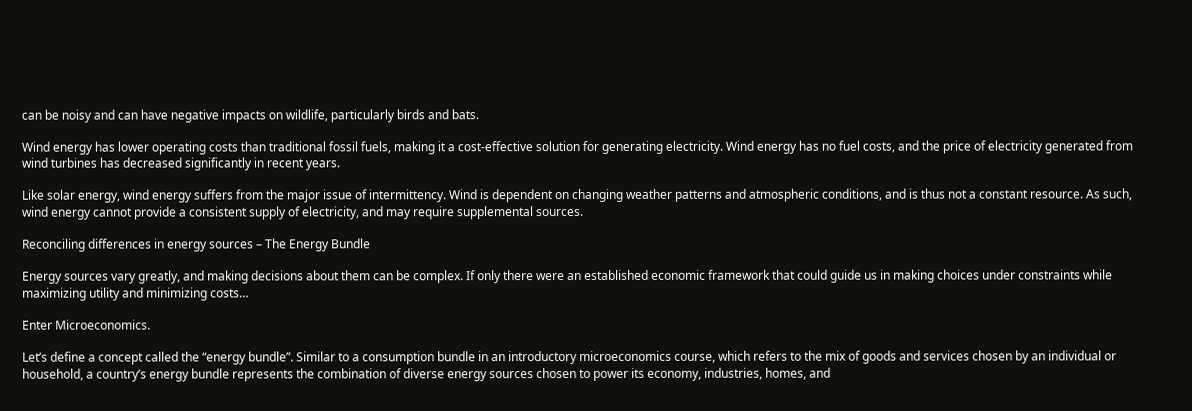can be noisy and can have negative impacts on wildlife, particularly birds and bats.

Wind energy has lower operating costs than traditional fossil fuels, making it a cost-effective solution for generating electricity. Wind energy has no fuel costs, and the price of electricity generated from wind turbines has decreased significantly in recent years.

Like solar energy, wind energy suffers from the major issue of intermittency. Wind is dependent on changing weather patterns and atmospheric conditions, and is thus not a constant resource. As such, wind energy cannot provide a consistent supply of electricity, and may require supplemental sources.

Reconciling differences in energy sources – The Energy Bundle

Energy sources vary greatly, and making decisions about them can be complex. If only there were an established economic framework that could guide us in making choices under constraints while maximizing utility and minimizing costs…

Enter Microeconomics.

Let’s define a concept called the “energy bundle”. Similar to a consumption bundle in an introductory microeconomics course, which refers to the mix of goods and services chosen by an individual or household, a country’s energy bundle represents the combination of diverse energy sources chosen to power its economy, industries, homes, and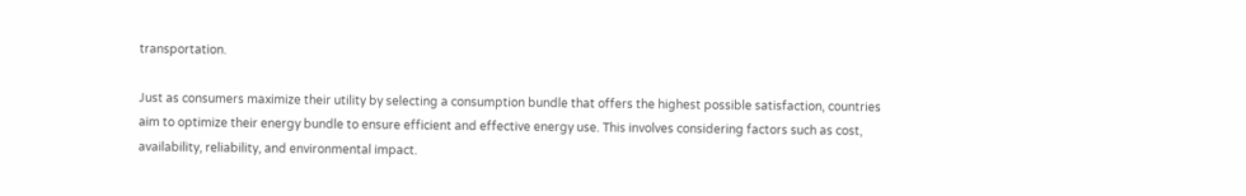transportation.

Just as consumers maximize their utility by selecting a consumption bundle that offers the highest possible satisfaction, countries aim to optimize their energy bundle to ensure efficient and effective energy use. This involves considering factors such as cost, availability, reliability, and environmental impact.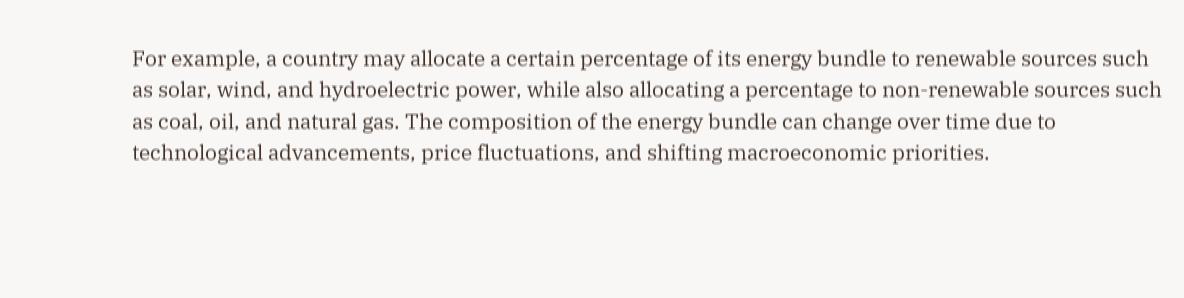For example, a country may allocate a certain percentage of its energy bundle to renewable sources such as solar, wind, and hydroelectric power, while also allocating a percentage to non-renewable sources such as coal, oil, and natural gas. The composition of the energy bundle can change over time due to technological advancements, price fluctuations, and shifting macroeconomic priorities.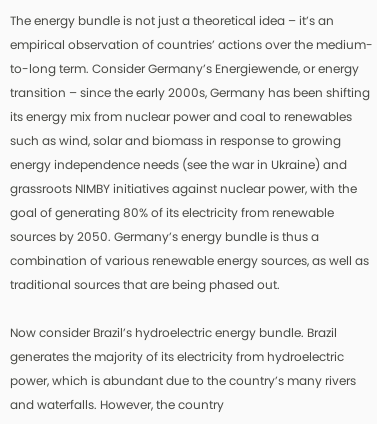The energy bundle is not just a theoretical idea – it’s an empirical observation of countries’ actions over the medium-to-long term. Consider Germany’s Energiewende, or energy transition – since the early 2000s, Germany has been shifting its energy mix from nuclear power and coal to renewables such as wind, solar and biomass in response to growing energy independence needs (see the war in Ukraine) and grassroots NIMBY initiatives against nuclear power, with the goal of generating 80% of its electricity from renewable sources by 2050. Germany’s energy bundle is thus a combination of various renewable energy sources, as well as traditional sources that are being phased out.

Now consider Brazil’s hydroelectric energy bundle. Brazil generates the majority of its electricity from hydroelectric power, which is abundant due to the country’s many rivers and waterfalls. However, the country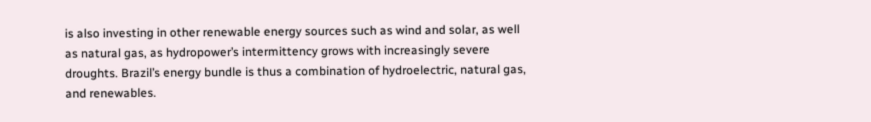is also investing in other renewable energy sources such as wind and solar, as well as natural gas, as hydropower’s intermittency grows with increasingly severe droughts. Brazil’s energy bundle is thus a combination of hydroelectric, natural gas, and renewables.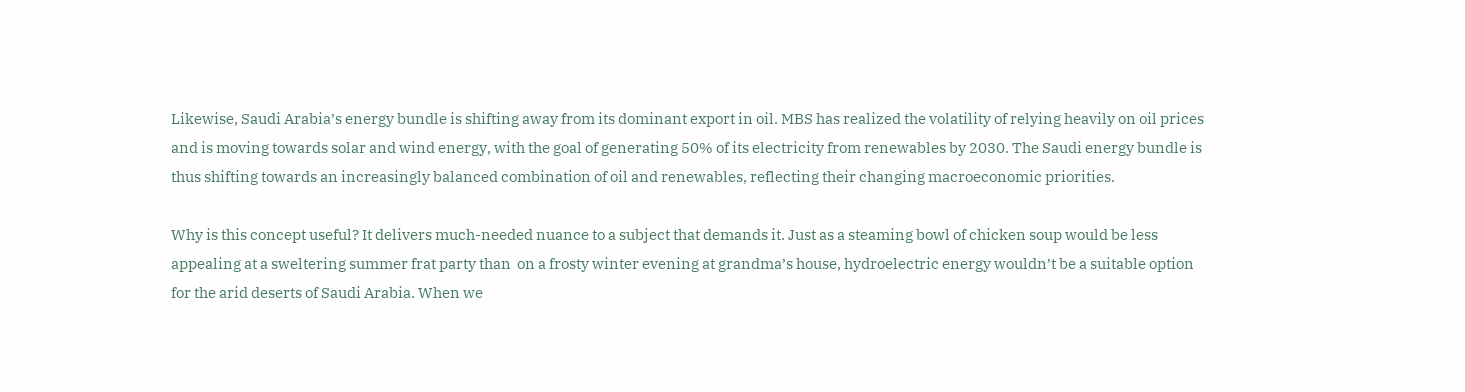Likewise, Saudi Arabia’s energy bundle is shifting away from its dominant export in oil. MBS has realized the volatility of relying heavily on oil prices and is moving towards solar and wind energy, with the goal of generating 50% of its electricity from renewables by 2030. The Saudi energy bundle is thus shifting towards an increasingly balanced combination of oil and renewables, reflecting their changing macroeconomic priorities.

Why is this concept useful? It delivers much-needed nuance to a subject that demands it. Just as a steaming bowl of chicken soup would be less appealing at a sweltering summer frat party than  on a frosty winter evening at grandma’s house, hydroelectric energy wouldn’t be a suitable option for the arid deserts of Saudi Arabia. When we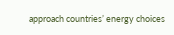approach countries’ energy choices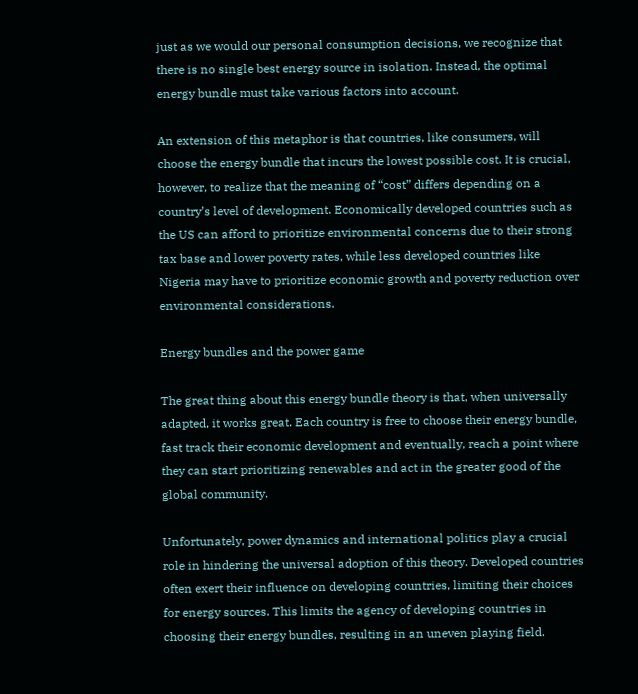just as we would our personal consumption decisions, we recognize that there is no single best energy source in isolation. Instead, the optimal energy bundle must take various factors into account.

An extension of this metaphor is that countries, like consumers, will choose the energy bundle that incurs the lowest possible cost. It is crucial, however, to realize that the meaning of “cost” differs depending on a country’s level of development. Economically developed countries such as the US can afford to prioritize environmental concerns due to their strong tax base and lower poverty rates, while less developed countries like Nigeria may have to prioritize economic growth and poverty reduction over environmental considerations.

Energy bundles and the power game

The great thing about this energy bundle theory is that, when universally adapted, it works great. Each country is free to choose their energy bundle, fast track their economic development and eventually, reach a point where they can start prioritizing renewables and act in the greater good of the global community.

Unfortunately, power dynamics and international politics play a crucial role in hindering the universal adoption of this theory. Developed countries often exert their influence on developing countries, limiting their choices for energy sources. This limits the agency of developing countries in choosing their energy bundles, resulting in an uneven playing field.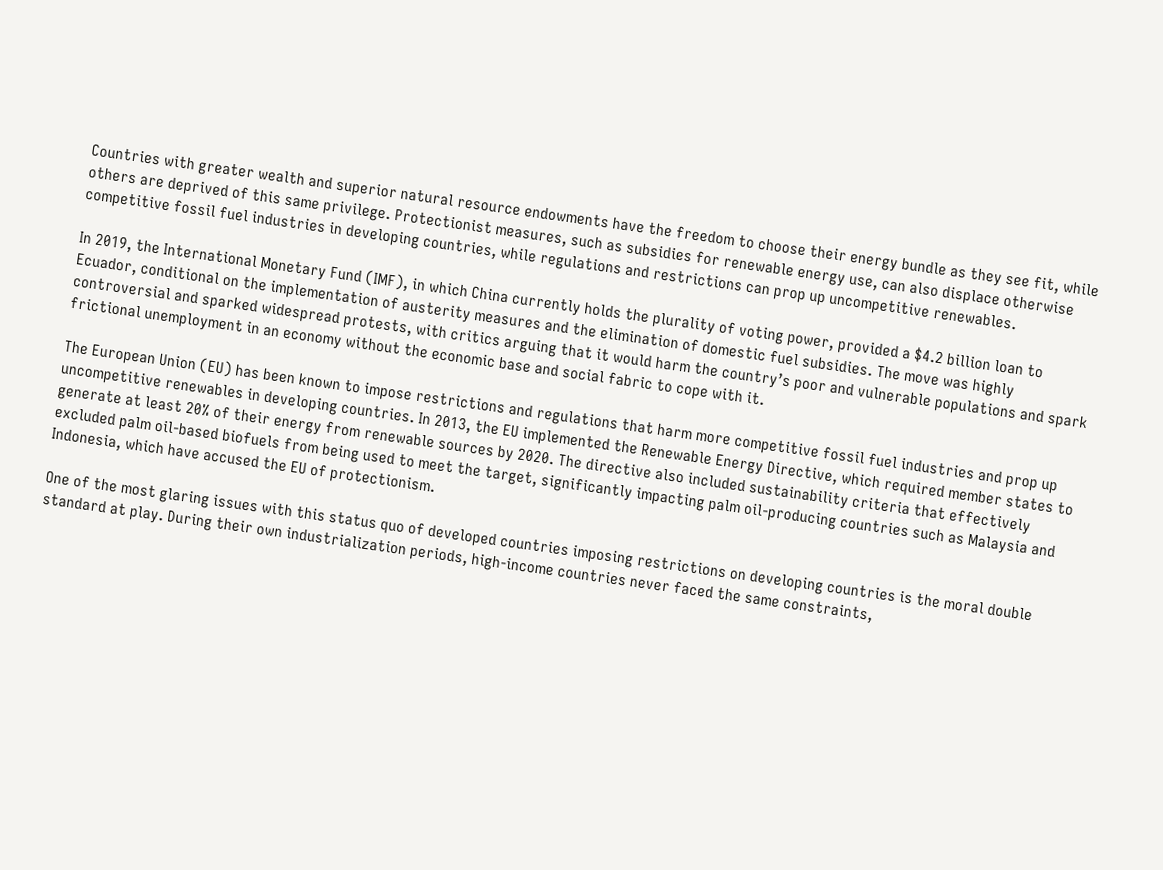Countries with greater wealth and superior natural resource endowments have the freedom to choose their energy bundle as they see fit, while others are deprived of this same privilege. Protectionist measures, such as subsidies for renewable energy use, can also displace otherwise competitive fossil fuel industries in developing countries, while regulations and restrictions can prop up uncompetitive renewables.

In 2019, the International Monetary Fund (IMF), in which China currently holds the plurality of voting power, provided a $4.2 billion loan to Ecuador, conditional on the implementation of austerity measures and the elimination of domestic fuel subsidies. The move was highly controversial and sparked widespread protests, with critics arguing that it would harm the country’s poor and vulnerable populations and spark frictional unemployment in an economy without the economic base and social fabric to cope with it.

The European Union (EU) has been known to impose restrictions and regulations that harm more competitive fossil fuel industries and prop up uncompetitive renewables in developing countries. In 2013, the EU implemented the Renewable Energy Directive, which required member states to generate at least 20% of their energy from renewable sources by 2020. The directive also included sustainability criteria that effectively excluded palm oil-based biofuels from being used to meet the target, significantly impacting palm oil-producing countries such as Malaysia and Indonesia, which have accused the EU of protectionism.

One of the most glaring issues with this status quo of developed countries imposing restrictions on developing countries is the moral double standard at play. During their own industrialization periods, high-income countries never faced the same constraints,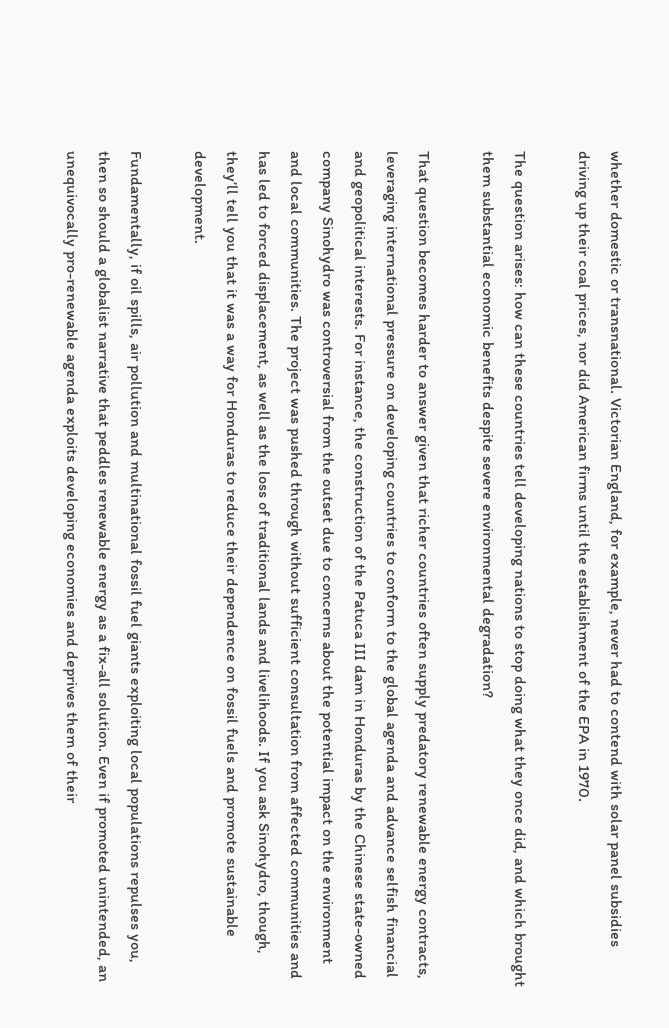whether domestic or transnational. Victorian England, for example, never had to contend with solar panel subsidies driving up their coal prices, nor did American firms until the establishment of the EPA in 1970.

The question arises: how can these countries tell developing nations to stop doing what they once did, and which brought them substantial economic benefits despite severe environmental degradation?

That question becomes harder to answer given that richer countries often supply predatory renewable energy contracts, leveraging international pressure on developing countries to conform to the global agenda and advance selfish financial and geopolitical interests. For instance, the construction of the Patuca III dam in Honduras by the Chinese state-owned company Sinohydro was controversial from the outset due to concerns about the potential impact on the environment and local communities. The project was pushed through without sufficient consultation from affected communities and has led to forced displacement, as well as the loss of traditional lands and livelihoods. If you ask Sinohydro, though, they’ll tell you that it was a way for Honduras to reduce their dependence on fossil fuels and promote sustainable development.

Fundamentally, if oil spills, air pollution and multinational fossil fuel giants exploiting local populations repulses you, then so should a globalist narrative that peddles renewable energy as a fix-all solution. Even if promoted unintended, an unequivocally pro-renewable agenda exploits developing economies and deprives them of their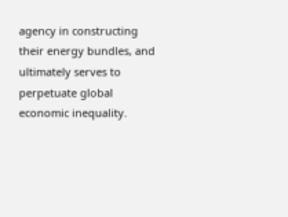agency in constructing their energy bundles, and ultimately serves to perpetuate global economic inequality.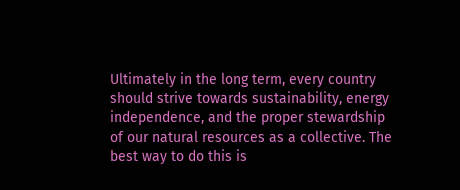Ultimately in the long term, every country should strive towards sustainability, energy independence, and the proper stewardship of our natural resources as a collective. The best way to do this is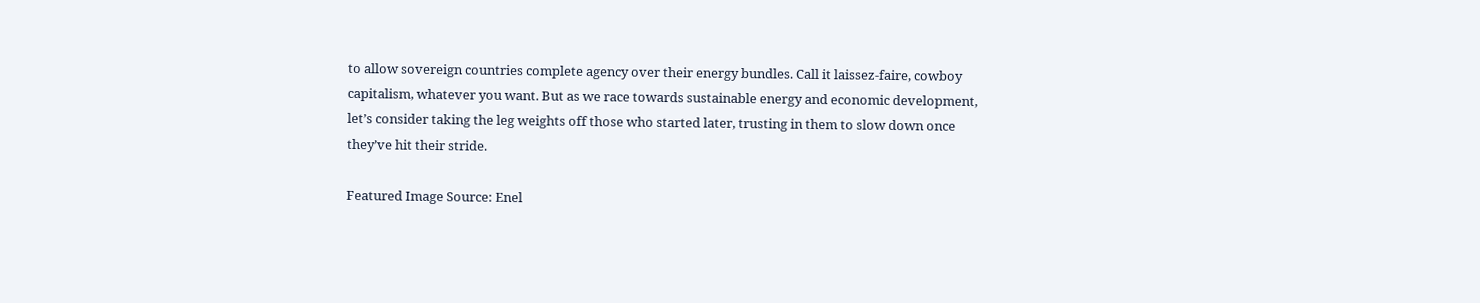to allow sovereign countries complete agency over their energy bundles. Call it laissez-faire, cowboy capitalism, whatever you want. But as we race towards sustainable energy and economic development, let’s consider taking the leg weights off those who started later, trusting in them to slow down once they’ve hit their stride.

Featured Image Source: Enel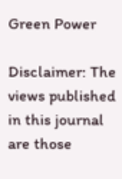Green Power

Disclaimer: The views published in this journal are those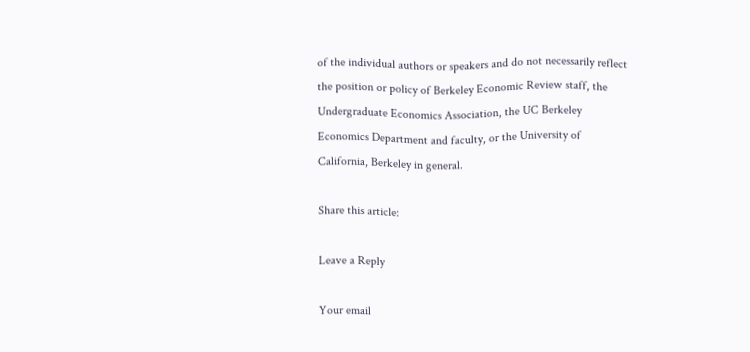of the individual authors or speakers and do not necessarily reflect the position or policy of Berkeley Economic Review staff, the Undergraduate Economics Association, the UC Berkeley Economics Department and faculty, or the University of California, Berkeley in general.

Share this article:

Leave a Reply

Your email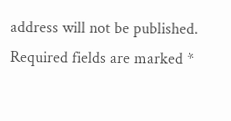address will not be published. Required fields are marked *